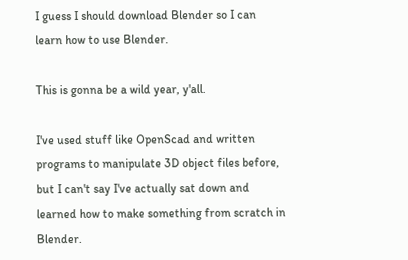I guess I should download Blender so I can learn how to use Blender.

This is gonna be a wild year, y'all.

I've used stuff like OpenScad and written programs to manipulate 3D object files before, but I can't say I've actually sat down and learned how to make something from scratch in Blender.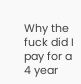Why the fuck did I pay for a 4 year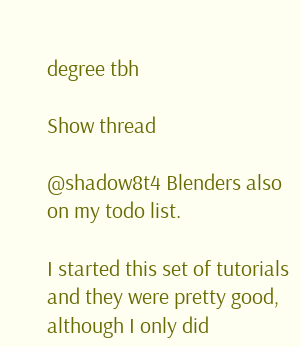degree tbh

Show thread

@shadow8t4 Blenders also on my todo list.

I started this set of tutorials and they were pretty good, although I only did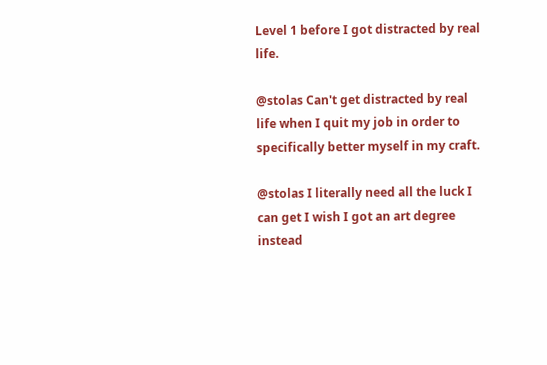Level 1 before I got distracted by real life.

@stolas Can't get distracted by real life when I quit my job in order to specifically better myself in my craft.

@stolas I literally need all the luck I can get I wish I got an art degree instead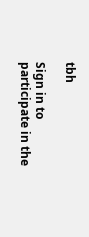tbh

Sign in to participate in the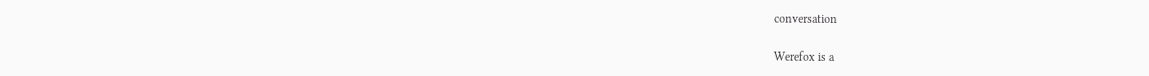conversation

Werefox is a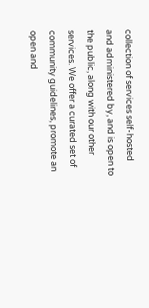collection of services self-hosted and administered by, and is open to the public, along with our other services. We offer a curated set of community guidelines, promote an open and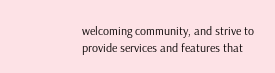welcoming community, and strive to provide services and features that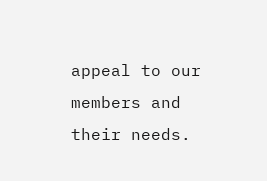appeal to our members and their needs.